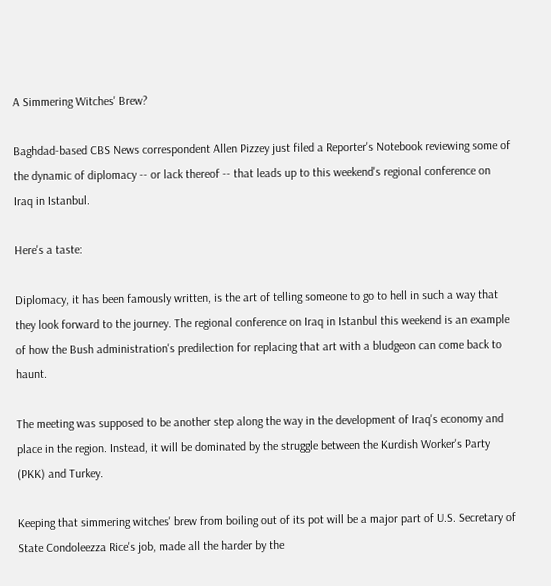A Simmering Witches' Brew?

Baghdad-based CBS News correspondent Allen Pizzey just filed a Reporter's Notebook reviewing some of the dynamic of diplomacy -- or lack thereof -- that leads up to this weekend's regional conference on Iraq in Istanbul.

Here's a taste:

Diplomacy, it has been famously written, is the art of telling someone to go to hell in such a way that they look forward to the journey. The regional conference on Iraq in Istanbul this weekend is an example of how the Bush administration's predilection for replacing that art with a bludgeon can come back to haunt.

The meeting was supposed to be another step along the way in the development of Iraq's economy and place in the region. Instead, it will be dominated by the struggle between the Kurdish Worker's Party (PKK) and Turkey.

Keeping that simmering witches' brew from boiling out of its pot will be a major part of U.S. Secretary of State Condoleezza Rice's job, made all the harder by the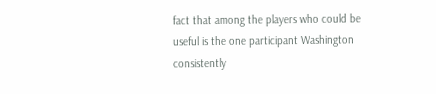fact that among the players who could be useful is the one participant Washington consistently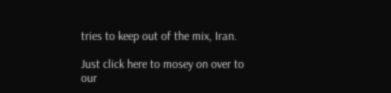tries to keep out of the mix, Iran.

Just click here to mosey on over to our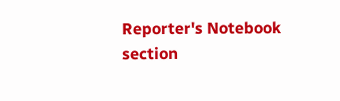Reporter's Notebook section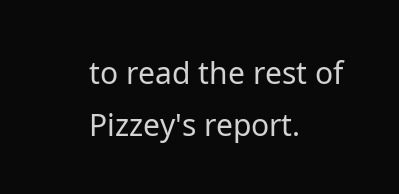to read the rest of Pizzey's report.